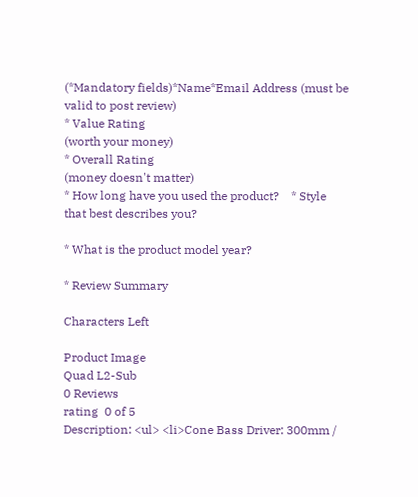(*Mandatory fields)*Name*Email Address (must be valid to post review)
* Value Rating
(worth your money)
* Overall Rating
(money doesn't matter)
* How long have you used the product?    * Style that best describes you?

* What is the product model year?

* Review Summary

Characters Left

Product Image
Quad L2-Sub
0 Reviews
rating  0 of 5
Description: <ul> <li>Cone Bass Driver: 300mm /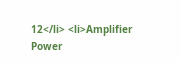12</li> <li>Amplifier Power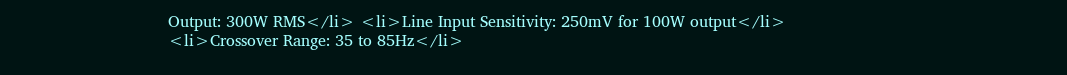Output: 300W RMS</li> <li>Line Input Sensitivity: 250mV for 100W output</li> <li>Crossover Range: 35 to 85Hz</li>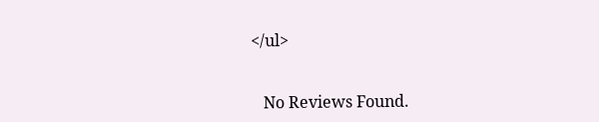</ul>


   No Reviews Found.